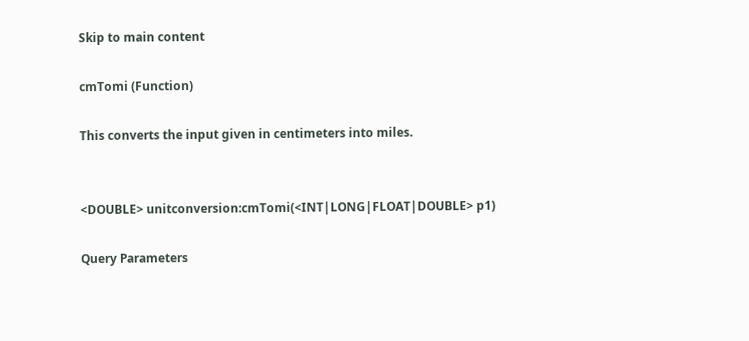Skip to main content

cmTomi (Function)

This converts the input given in centimeters into miles.


<DOUBLE> unitconversion:cmTomi(<INT|LONG|FLOAT|DOUBLE> p1)

Query Parameters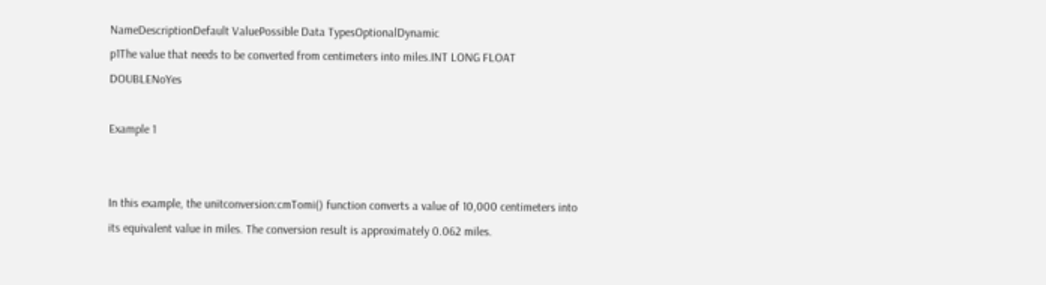NameDescriptionDefault ValuePossible Data TypesOptionalDynamic
p1The value that needs to be converted from centimeters into miles.INT LONG FLOAT DOUBLENoYes

Example 1


In this example, the unitconversion:cmTomi() function converts a value of 10,000 centimeters into its equivalent value in miles. The conversion result is approximately 0.062 miles.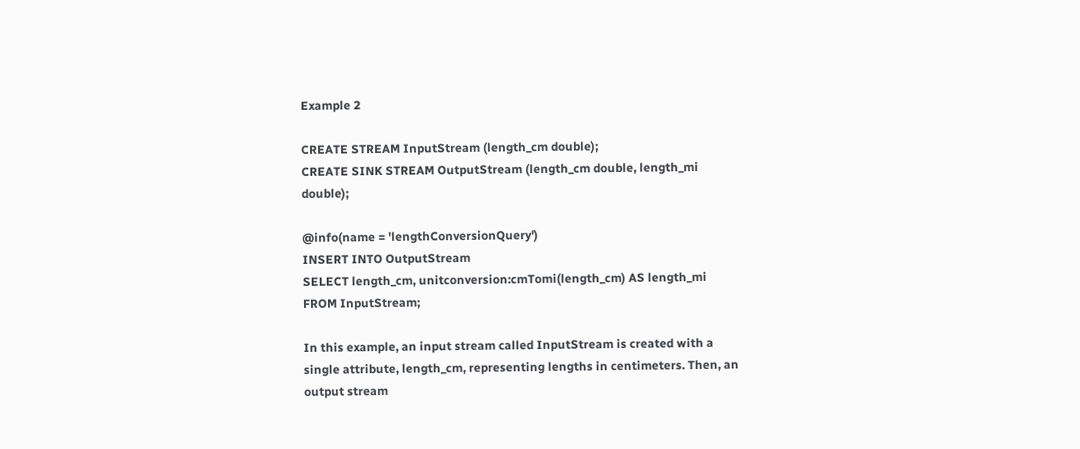Example 2

CREATE STREAM InputStream (length_cm double);
CREATE SINK STREAM OutputStream (length_cm double, length_mi double);

@info(name = 'lengthConversionQuery')
INSERT INTO OutputStream
SELECT length_cm, unitconversion:cmTomi(length_cm) AS length_mi
FROM InputStream;

In this example, an input stream called InputStream is created with a single attribute, length_cm, representing lengths in centimeters. Then, an output stream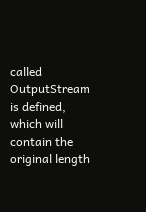called OutputStream is defined, which will contain the original length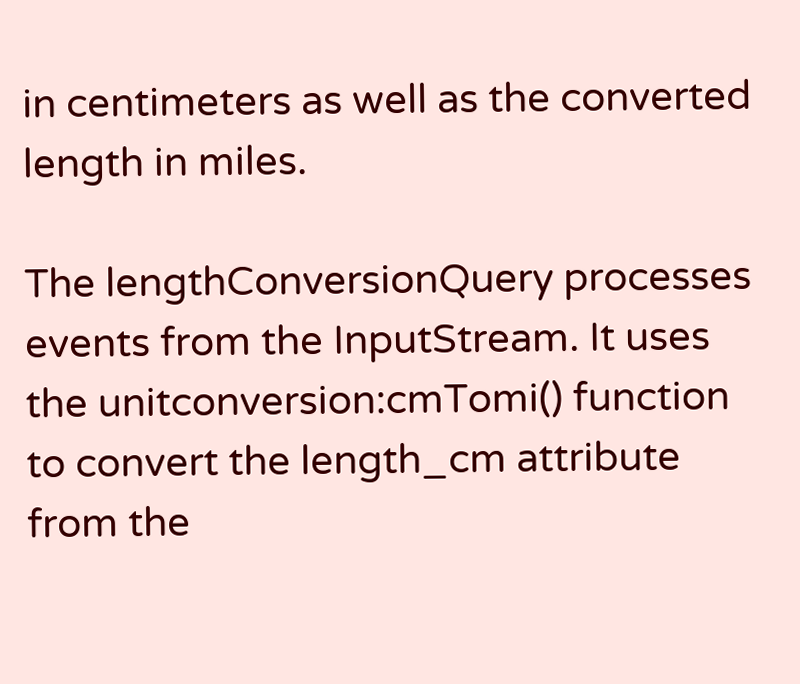in centimeters as well as the converted length in miles.

The lengthConversionQuery processes events from the InputStream. It uses the unitconversion:cmTomi() function to convert the length_cm attribute from the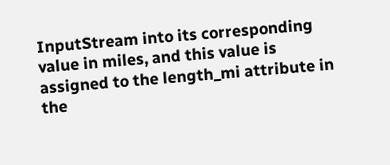InputStream into its corresponding value in miles, and this value is assigned to the length_mi attribute in the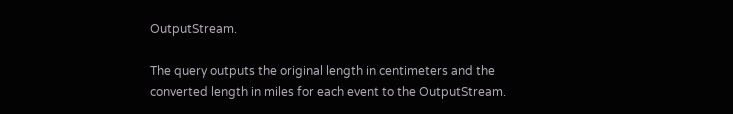OutputStream.

The query outputs the original length in centimeters and the converted length in miles for each event to the OutputStream.